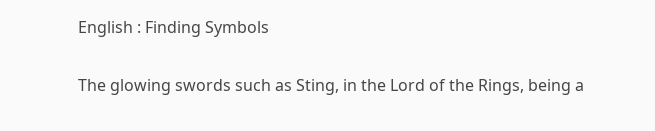English : Finding Symbols


The glowing swords such as Sting, in the Lord of the Rings, being a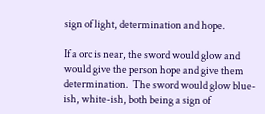sign of light, determination and hope.

If a orc is near, the sword would glow and  would give the person hope and give them determination.  The sword would glow blue-ish, white-ish, both being a sign of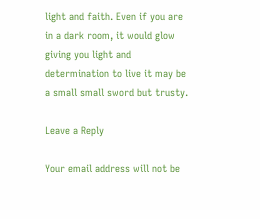light and faith. Even if you are in a dark room, it would glow giving you light and determination to live it may be a small small sword but trusty.

Leave a Reply

Your email address will not be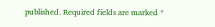published. Required fields are marked *